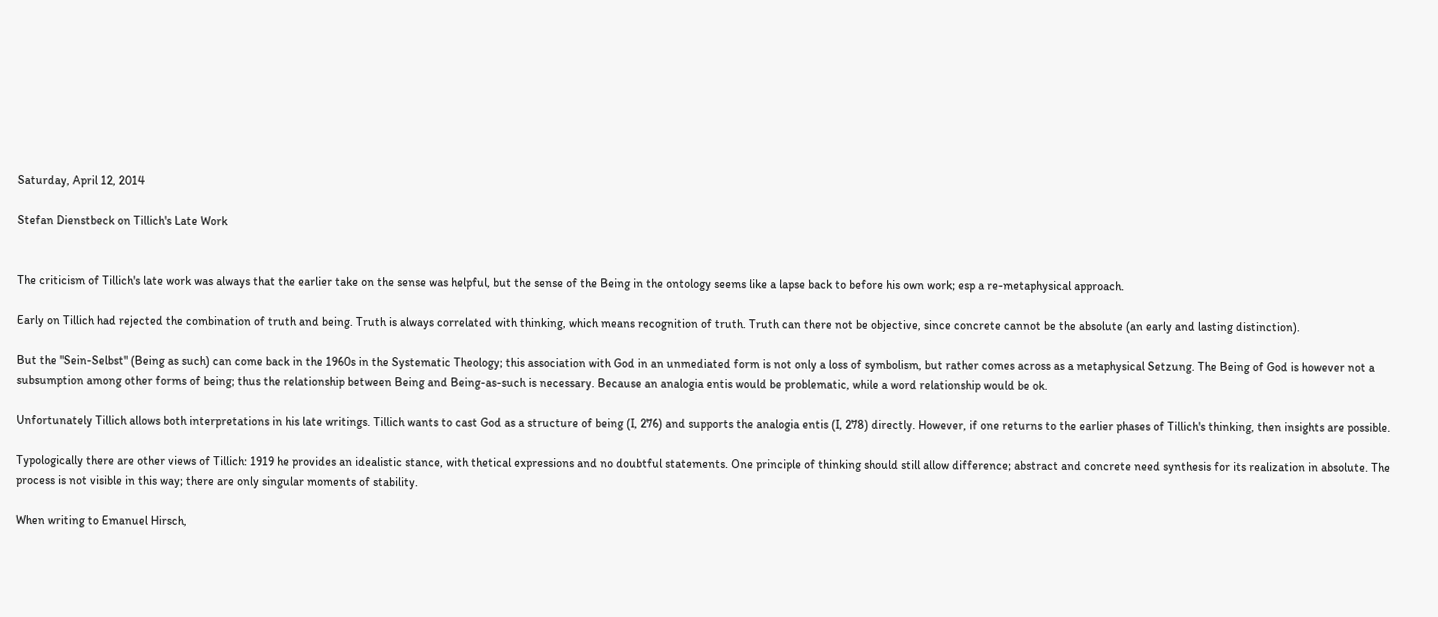Saturday, April 12, 2014

Stefan Dienstbeck on Tillich's Late Work


The criticism of Tillich's late work was always that the earlier take on the sense was helpful, but the sense of the Being in the ontology seems like a lapse back to before his own work; esp a re-metaphysical approach.

Early on Tillich had rejected the combination of truth and being. Truth is always correlated with thinking, which means recognition of truth. Truth can there not be objective, since concrete cannot be the absolute (an early and lasting distinction).

But the "Sein-Selbst" (Being as such) can come back in the 1960s in the Systematic Theology; this association with God in an unmediated form is not only a loss of symbolism, but rather comes across as a metaphysical Setzung. The Being of God is however not a subsumption among other forms of being; thus the relationship between Being and Being-as-such is necessary. Because an analogia entis would be problematic, while a word relationship would be ok.

Unfortunately Tillich allows both interpretations in his late writings. Tillich wants to cast God as a structure of being (I, 276) and supports the analogia entis (I, 278) directly. However, if one returns to the earlier phases of Tillich's thinking, then insights are possible.

Typologically there are other views of Tillich: 1919 he provides an idealistic stance, with thetical expressions and no doubtful statements. One principle of thinking should still allow difference; abstract and concrete need synthesis for its realization in absolute. The process is not visible in this way; there are only singular moments of stability.

When writing to Emanuel Hirsch,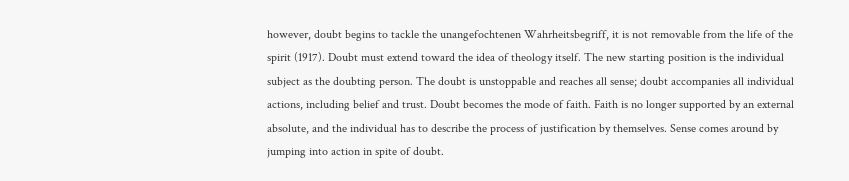however, doubt begins to tackle the unangefochtenen Wahrheitsbegriff, it is not removable from the life of the spirit (1917). Doubt must extend toward the idea of theology itself. The new starting position is the individual subject as the doubting person. The doubt is unstoppable and reaches all sense; doubt accompanies all individual actions, including belief and trust. Doubt becomes the mode of faith. Faith is no longer supported by an external absolute, and the individual has to describe the process of justification by themselves. Sense comes around by jumping into action in spite of doubt.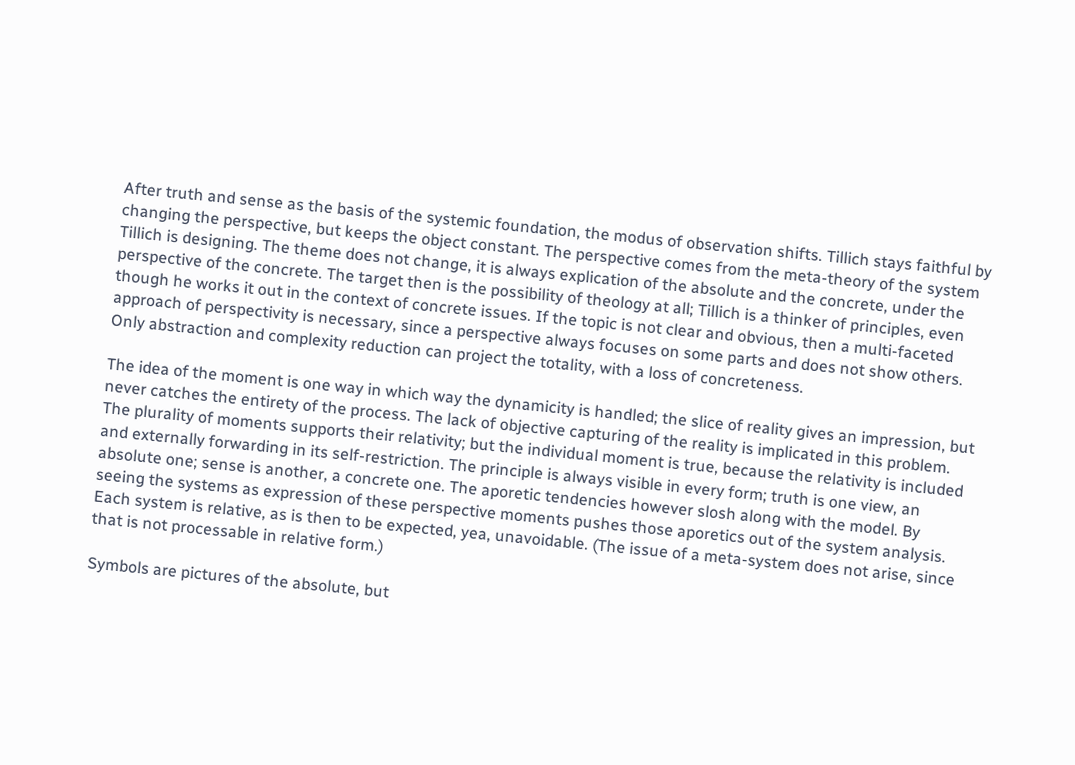After truth and sense as the basis of the systemic foundation, the modus of observation shifts. Tillich stays faithful by changing the perspective, but keeps the object constant. The perspective comes from the meta-theory of the system Tillich is designing. The theme does not change, it is always explication of the absolute and the concrete, under the perspective of the concrete. The target then is the possibility of theology at all; Tillich is a thinker of principles, even though he works it out in the context of concrete issues. If the topic is not clear and obvious, then a multi-faceted approach of perspectivity is necessary, since a perspective always focuses on some parts and does not show others. Only abstraction and complexity reduction can project the totality, with a loss of concreteness.

The idea of the moment is one way in which way the dynamicity is handled; the slice of reality gives an impression, but never catches the entirety of the process. The lack of objective capturing of the reality is implicated in this problem. The plurality of moments supports their relativity; but the individual moment is true, because the relativity is included and externally forwarding in its self-restriction. The principle is always visible in every form; truth is one view, an absolute one; sense is another, a concrete one. The aporetic tendencies however slosh along with the model. By seeing the systems as expression of these perspective moments pushes those aporetics out of the system analysis. Each system is relative, as is then to be expected, yea, unavoidable. (The issue of a meta-system does not arise, since that is not processable in relative form.)

Symbols are pictures of the absolute, but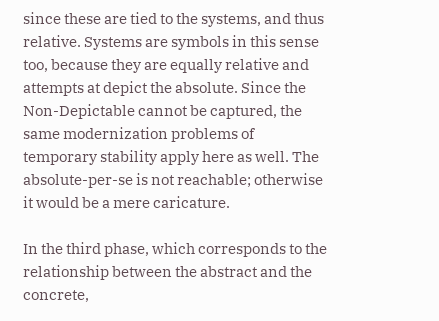since these are tied to the systems, and thus relative. Systems are symbols in this sense too, because they are equally relative and attempts at depict the absolute. Since the Non-Depictable cannot be captured, the same modernization problems of temporary stability apply here as well. The absolute-per-se is not reachable; otherwise it would be a mere caricature.

In the third phase, which corresponds to the relationship between the abstract and the concrete,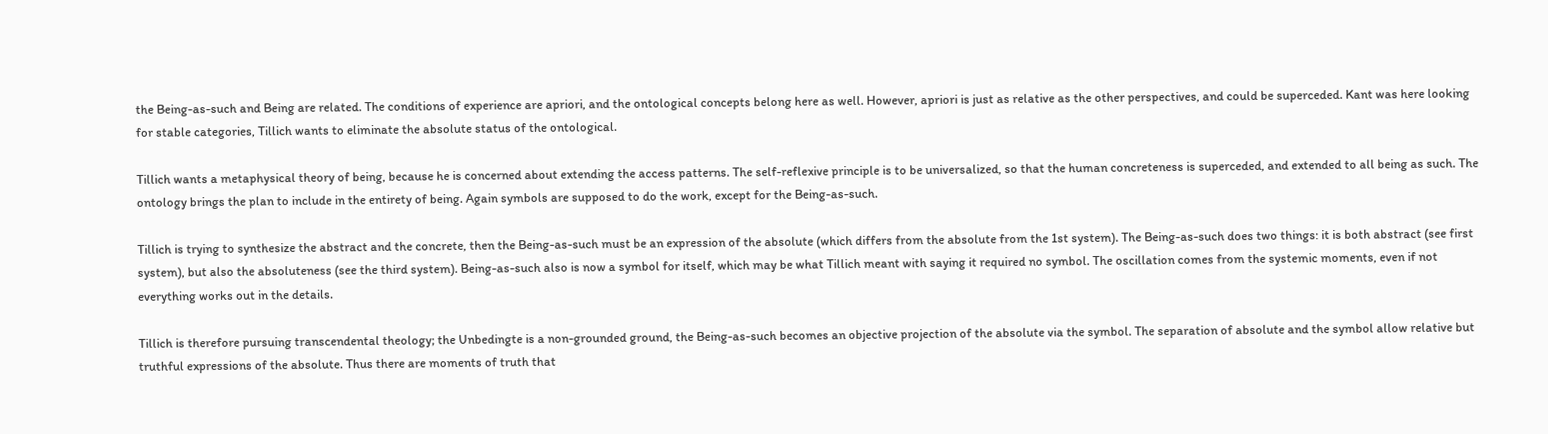the Being-as-such and Being are related. The conditions of experience are apriori, and the ontological concepts belong here as well. However, apriori is just as relative as the other perspectives, and could be superceded. Kant was here looking for stable categories, Tillich wants to eliminate the absolute status of the ontological.

Tillich wants a metaphysical theory of being, because he is concerned about extending the access patterns. The self-reflexive principle is to be universalized, so that the human concreteness is superceded, and extended to all being as such. The ontology brings the plan to include in the entirety of being. Again symbols are supposed to do the work, except for the Being-as-such.

Tillich is trying to synthesize the abstract and the concrete, then the Being-as-such must be an expression of the absolute (which differs from the absolute from the 1st system). The Being-as-such does two things: it is both abstract (see first system), but also the absoluteness (see the third system). Being-as-such also is now a symbol for itself, which may be what Tillich meant with saying it required no symbol. The oscillation comes from the systemic moments, even if not everything works out in the details.

Tillich is therefore pursuing transcendental theology; the Unbedingte is a non-grounded ground, the Being-as-such becomes an objective projection of the absolute via the symbol. The separation of absolute and the symbol allow relative but truthful expressions of the absolute. Thus there are moments of truth that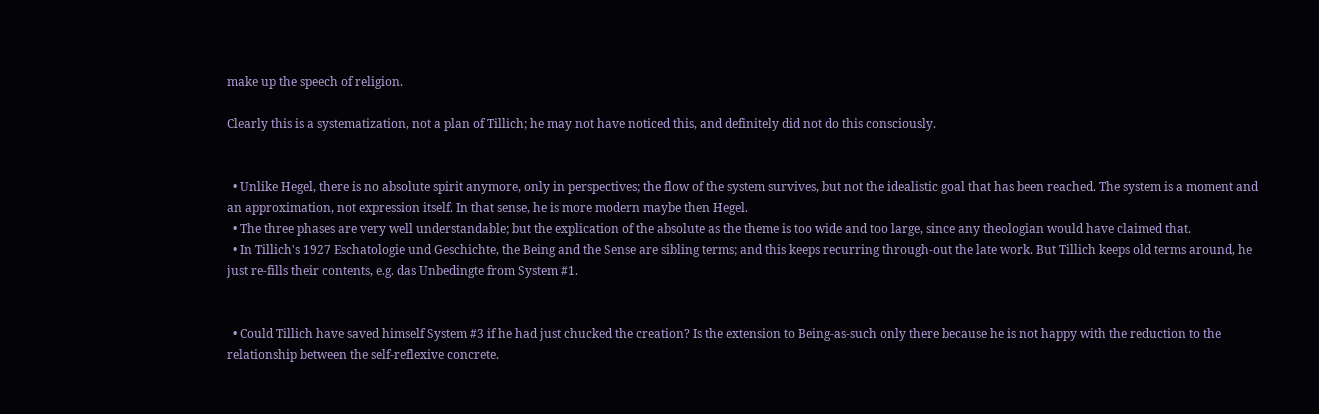make up the speech of religion.

Clearly this is a systematization, not a plan of Tillich; he may not have noticed this, and definitely did not do this consciously.


  • Unlike Hegel, there is no absolute spirit anymore, only in perspectives; the flow of the system survives, but not the idealistic goal that has been reached. The system is a moment and an approximation, not expression itself. In that sense, he is more modern maybe then Hegel.
  • The three phases are very well understandable; but the explication of the absolute as the theme is too wide and too large, since any theologian would have claimed that.
  • In Tillich's 1927 Eschatologie und Geschichte, the Being and the Sense are sibling terms; and this keeps recurring through-out the late work. But Tillich keeps old terms around, he just re-fills their contents, e.g. das Unbedingte from System #1.


  • Could Tillich have saved himself System #3 if he had just chucked the creation? Is the extension to Being-as-such only there because he is not happy with the reduction to the relationship between the self-reflexive concrete.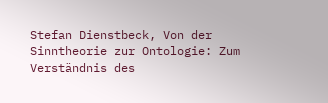Stefan Dienstbeck, Von der Sinntheorie zur Ontologie: Zum Verständnis des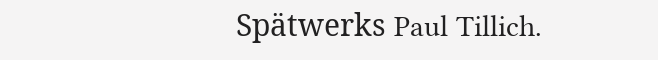Spätwerks Paul Tillich.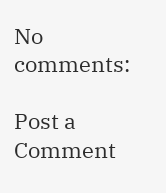No comments:

Post a Comment